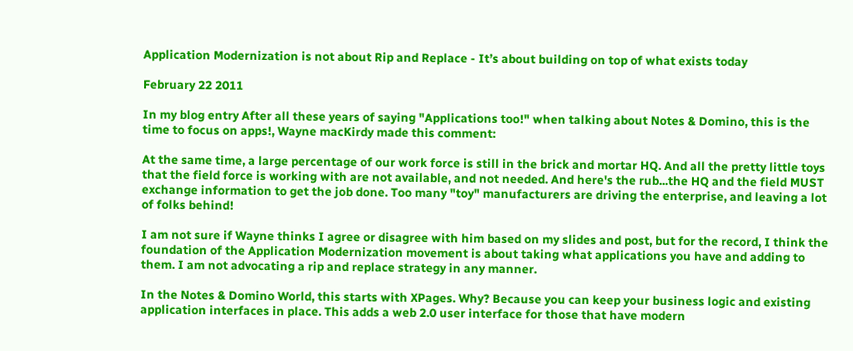Application Modernization is not about Rip and Replace - It’s about building on top of what exists today

February 22 2011

In my blog entry After all these years of saying "Applications too!" when talking about Notes & Domino, this is the time to focus on apps!, Wayne macKirdy made this comment:

At the same time, a large percentage of our work force is still in the brick and mortar HQ. And all the pretty little toys that the field force is working with are not available, and not needed. And here's the rub...the HQ and the field MUST exchange information to get the job done. Too many "toy" manufacturers are driving the enterprise, and leaving a lot of folks behind!

I am not sure if Wayne thinks I agree or disagree with him based on my slides and post, but for the record, I think the foundation of the Application Modernization movement is about taking what applications you have and adding to them. I am not advocating a rip and replace strategy in any manner.

In the Notes & Domino World, this starts with XPages. Why? Because you can keep your business logic and existing application interfaces in place. This adds a web 2.0 user interface for those that have modern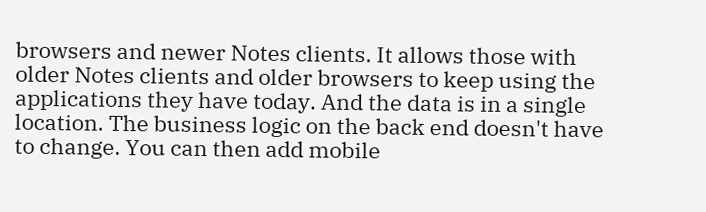browsers and newer Notes clients. It allows those with older Notes clients and older browsers to keep using the applications they have today. And the data is in a single location. The business logic on the back end doesn't have to change. You can then add mobile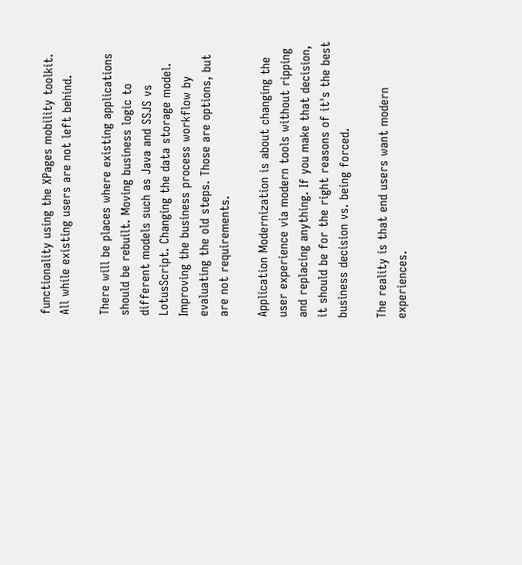functionality using the XPages mobility toolkit. All while existing users are not left behind.

There will be places where existing applications should be rebuilt. Moving business logic to different models such as Java and SSJS vs LotusScript. Changing the data storage model. Improving the business process workflow by evaluating the old steps. Those are options, but are not requirements.

Application Modernization is about changing the user experience via modern tools without ripping and replacing anything. If you make that decision, it should be for the right reasons of it's the best business decision vs. being forced.

The reality is that end users want modern experiences.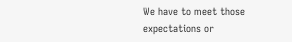We have to meet those expectations or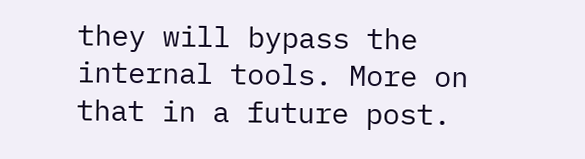they will bypass the internal tools. More on that in a future post.